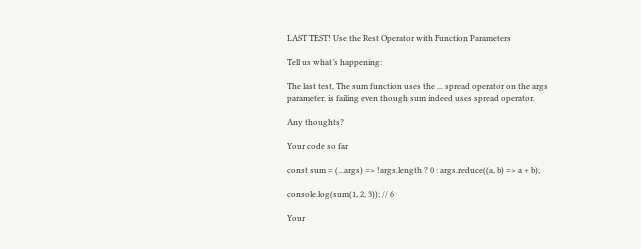LAST TEST! Use the Rest Operator with Function Parameters

Tell us what’s happening:

The last test, The sum function uses the ... spread operator on the args parameter. is failing even though sum indeed uses spread operator.

Any thoughts?

Your code so far

const sum = (...args) => !args.length ? 0 : args.reduce((a, b) => a + b);

console.log(sum(1, 2, 3)); // 6

Your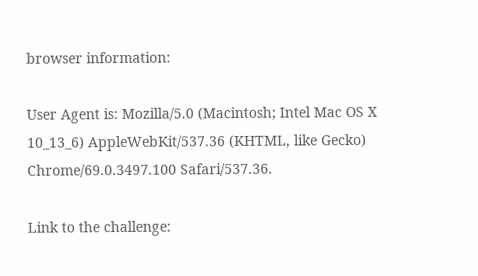browser information:

User Agent is: Mozilla/5.0 (Macintosh; Intel Mac OS X 10_13_6) AppleWebKit/537.36 (KHTML, like Gecko) Chrome/69.0.3497.100 Safari/537.36.

Link to the challenge: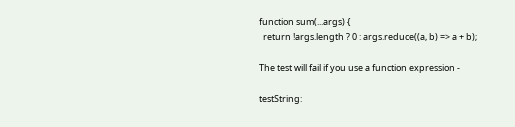function sum(...args) {
  return !args.length ? 0 : args.reduce((a, b) => a + b);

The test will fail if you use a function expression -

testString: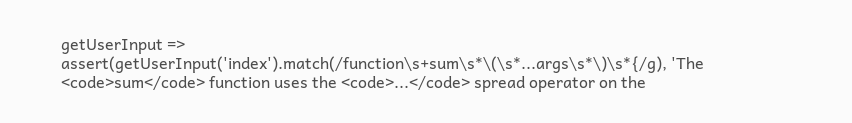getUserInput => assert(getUserInput('index').match(/function\s+sum\s*\(\s*...args\s*\)\s*{/g), 'The <code>sum</code> function uses the <code>...</code> spread operator on the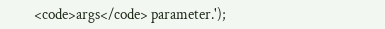<code>args</code> parameter.');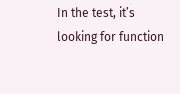In the test, it’s looking for function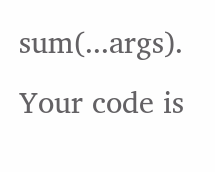sum(...args). Your code is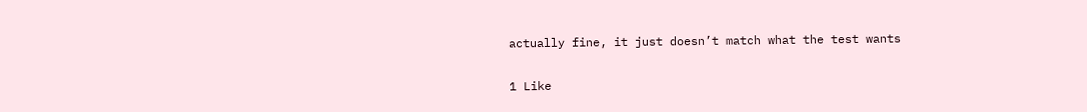actually fine, it just doesn’t match what the test wants

1 Like